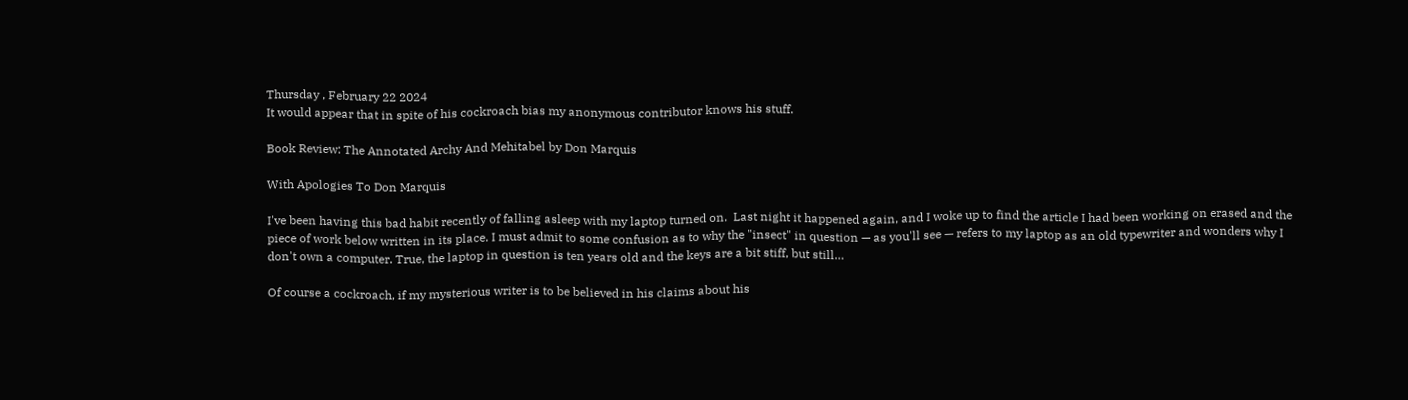Thursday , February 22 2024
It would appear that in spite of his cockroach bias my anonymous contributor knows his stuff.

Book Review: The Annotated Archy And Mehitabel by Don Marquis

With Apologies To Don Marquis

I've been having this bad habit recently of falling asleep with my laptop turned on.  Last night it happened again, and I woke up to find the article I had been working on erased and the piece of work below written in its place. I must admit to some confusion as to why the "insect" in question — as you'll see — refers to my laptop as an old typewriter and wonders why I don't own a computer. True, the laptop in question is ten years old and the keys are a bit stiff, but still…

Of course a cockroach, if my mysterious writer is to be believed in his claims about his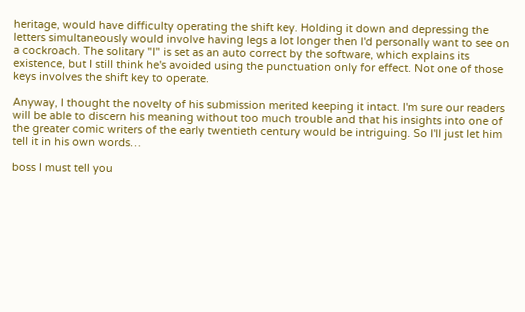heritage, would have difficulty operating the shift key. Holding it down and depressing the letters simultaneously would involve having legs a lot longer then I'd personally want to see on a cockroach. The solitary "I" is set as an auto correct by the software, which explains its existence, but I still think he's avoided using the punctuation only for effect. Not one of those keys involves the shift key to operate.

Anyway, I thought the novelty of his submission merited keeping it intact. I'm sure our readers will be able to discern his meaning without too much trouble and that his insights into one of the greater comic writers of the early twentieth century would be intriguing. So I'll just let him tell it in his own words…

boss I must tell you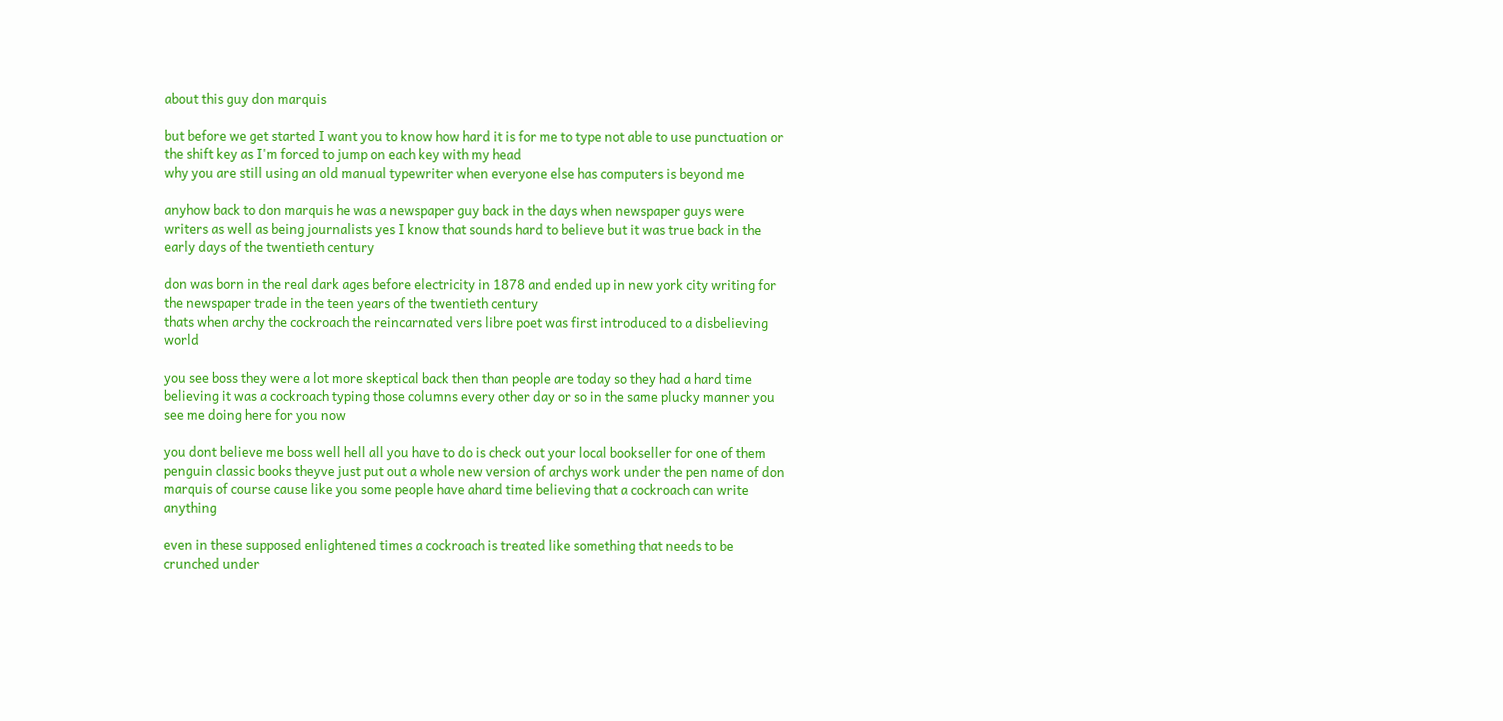about this guy don marquis

but before we get started I want you to know how hard it is for me to type not able to use punctuation or the shift key as I'm forced to jump on each key with my head
why you are still using an old manual typewriter when everyone else has computers is beyond me

anyhow back to don marquis he was a newspaper guy back in the days when newspaper guys were writers as well as being journalists yes I know that sounds hard to believe but it was true back in the early days of the twentieth century

don was born in the real dark ages before electricity in 1878 and ended up in new york city writing for the newspaper trade in the teen years of the twentieth century
thats when archy the cockroach the reincarnated vers libre poet was first introduced to a disbelieving world

you see boss they were a lot more skeptical back then than people are today so they had a hard time believing it was a cockroach typing those columns every other day or so in the same plucky manner you see me doing here for you now

you dont believe me boss well hell all you have to do is check out your local bookseller for one of them penguin classic books theyve just put out a whole new version of archys work under the pen name of don marquis of course cause like you some people have ahard time believing that a cockroach can write anything

even in these supposed enlightened times a cockroach is treated like something that needs to be crunched under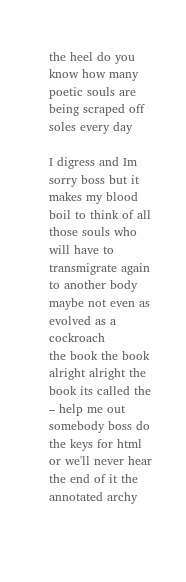the heel do you know how many poetic souls are being scraped off soles every day

I digress and Im sorry boss but it makes my blood boil to think of all those souls who will have to transmigrate again to another body maybe not even as evolved as a cockroach
the book the book alright alright the book its called the – help me out somebody boss do the keys for html or we'll never hear the end of it the annotated archy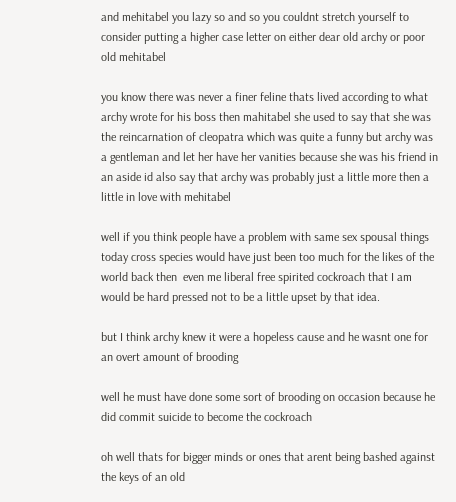and mehitabel you lazy so and so you couldnt stretch yourself to consider putting a higher case letter on either dear old archy or poor old mehitabel

you know there was never a finer feline thats lived according to what archy wrote for his boss then mahitabel she used to say that she was the reincarnation of cleopatra which was quite a funny but archy was a gentleman and let her have her vanities because she was his friend in an aside id also say that archy was probably just a little more then a  little in love with mehitabel

well if you think people have a problem with same sex spousal things today cross species would have just been too much for the likes of the world back then  even me liberal free spirited cockroach that I am would be hard pressed not to be a little upset by that idea.

but I think archy knew it were a hopeless cause and he wasnt one for an overt amount of brooding

well he must have done some sort of brooding on occasion because he did commit suicide to become the cockroach

oh well thats for bigger minds or ones that arent being bashed against the keys of an old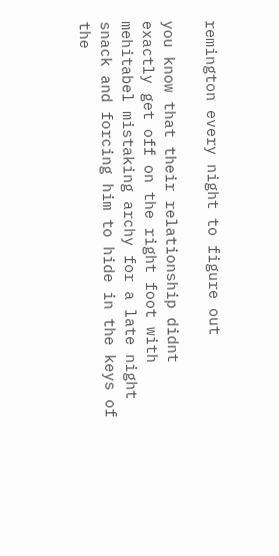remington every night to figure out

you know that their relationship didnt exactly get off on the right foot with mehitabel mistaking archy for a late night snack and forcing him to hide in the keys of the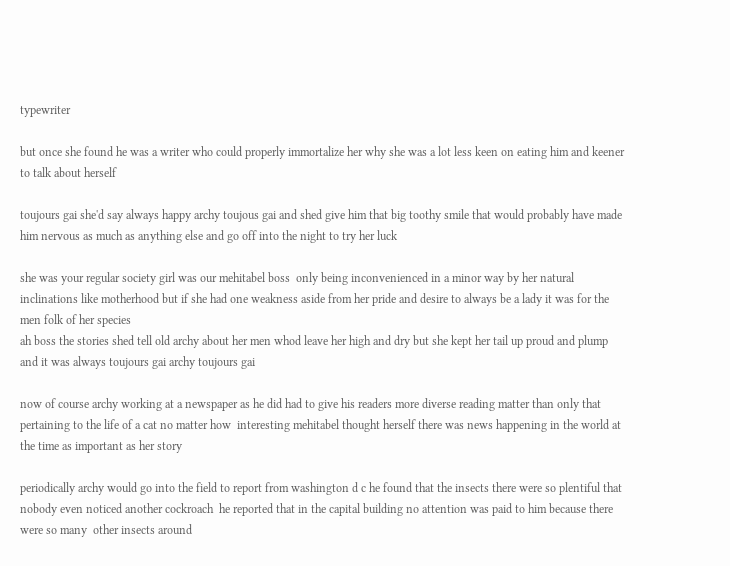typewriter

but once she found he was a writer who could properly immortalize her why she was a lot less keen on eating him and keener to talk about herself

toujours gai she'd say always happy archy toujous gai and shed give him that big toothy smile that would probably have made him nervous as much as anything else and go off into the night to try her luck

she was your regular society girl was our mehitabel boss  only being inconvenienced in a minor way by her natural inclinations like motherhood but if she had one weakness aside from her pride and desire to always be a lady it was for the men folk of her species
ah boss the stories shed tell old archy about her men whod leave her high and dry but she kept her tail up proud and plump and it was always toujours gai archy toujours gai

now of course archy working at a newspaper as he did had to give his readers more diverse reading matter than only that pertaining to the life of a cat no matter how  interesting mehitabel thought herself there was news happening in the world at the time as important as her story

periodically archy would go into the field to report from washington d c he found that the insects there were so plentiful that nobody even noticed another cockroach  he reported that in the capital building no attention was paid to him because there were so many  other insects around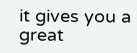it gives you a great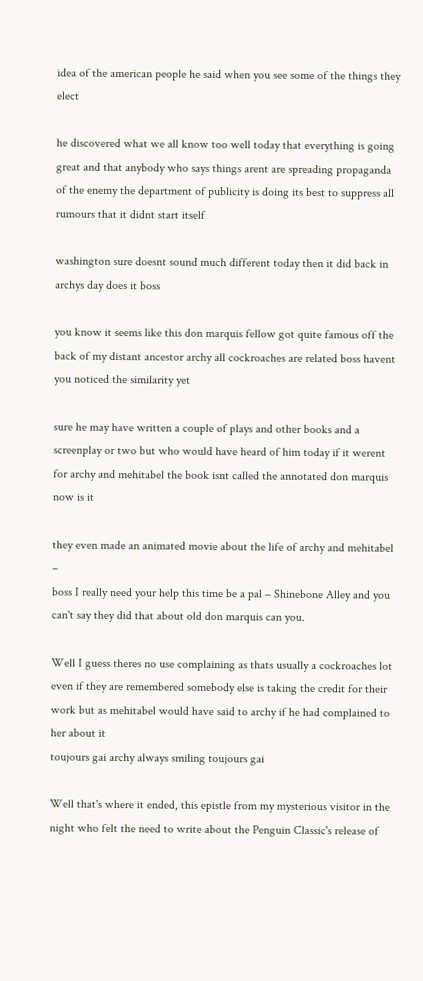idea of the american people he said when you see some of the things they elect

he discovered what we all know too well today that everything is going great and that anybody who says things arent are spreading propaganda of the enemy the department of publicity is doing its best to suppress all rumours that it didnt start itself

washington sure doesnt sound much different today then it did back in archys day does it boss

you know it seems like this don marquis fellow got quite famous off the back of my distant ancestor archy all cockroaches are related boss havent you noticed the similarity yet

sure he may have written a couple of plays and other books and a screenplay or two but who would have heard of him today if it werent for archy and mehitabel the book isnt called the annotated don marquis now is it

they even made an animated movie about the life of archy and mehitabel –
boss I really need your help this time be a pal – Shinebone Alley and you can't say they did that about old don marquis can you.

Well I guess theres no use complaining as thats usually a cockroaches lot even if they are remembered somebody else is taking the credit for their work but as mehitabel would have said to archy if he had complained to her about it
toujours gai archy always smiling toujours gai

Well that's where it ended, this epistle from my mysterious visitor in the night who felt the need to write about the Penguin Classic's release of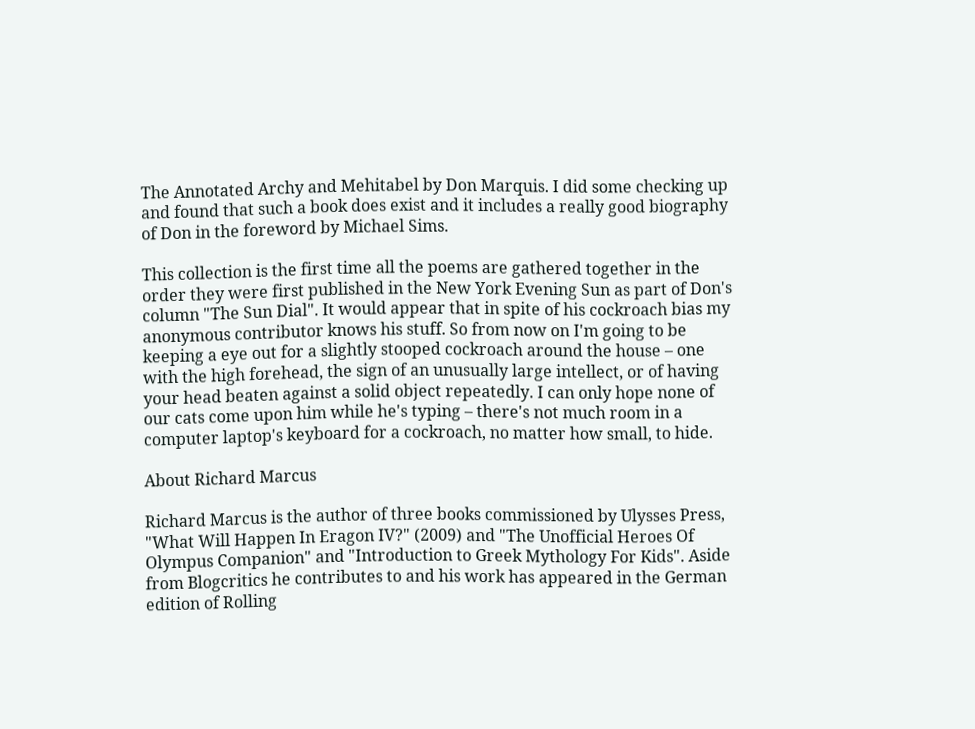The Annotated Archy and Mehitabel by Don Marquis. I did some checking up and found that such a book does exist and it includes a really good biography of Don in the foreword by Michael Sims.

This collection is the first time all the poems are gathered together in the order they were first published in the New York Evening Sun as part of Don's column "The Sun Dial". It would appear that in spite of his cockroach bias my anonymous contributor knows his stuff. So from now on I'm going to be keeping a eye out for a slightly stooped cockroach around the house – one with the high forehead, the sign of an unusually large intellect, or of having your head beaten against a solid object repeatedly. I can only hope none of our cats come upon him while he's typing – there's not much room in a computer laptop's keyboard for a cockroach, no matter how small, to hide.

About Richard Marcus

Richard Marcus is the author of three books commissioned by Ulysses Press, "What Will Happen In Eragon IV?" (2009) and "The Unofficial Heroes Of Olympus Companion" and "Introduction to Greek Mythology For Kids". Aside from Blogcritics he contributes to and his work has appeared in the German edition of Rolling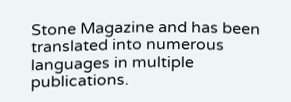Stone Magazine and has been translated into numerous languages in multiple publications.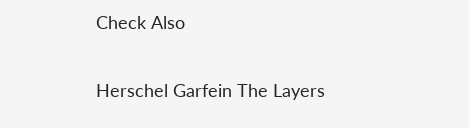Check Also

Herschel Garfein The Layers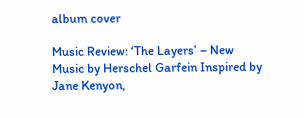album cover

Music Review: ‘The Layers’ – New Music by Herschel Garfein Inspired by Jane Kenyon,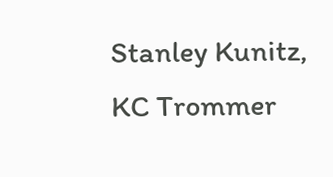Stanley Kunitz, KC Trommer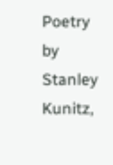Poetry by Stanley Kunitz,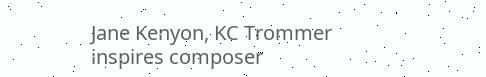Jane Kenyon, KC Trommer inspires composer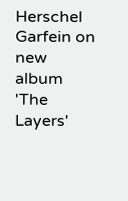Herschel Garfein on new album 'The Layers'